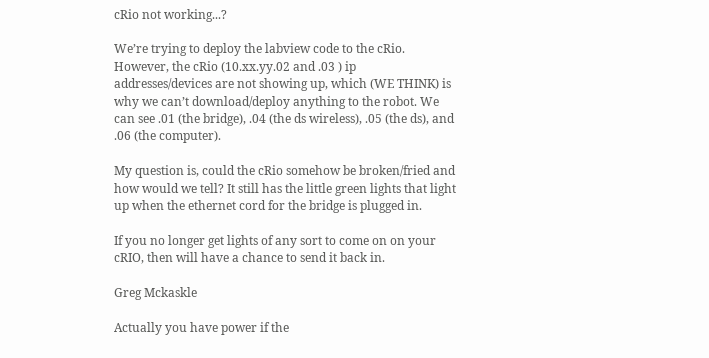cRio not working...?

We’re trying to deploy the labview code to the cRio. However, the cRio (10.xx.yy.02 and .03 ) ip addresses/devices are not showing up, which (WE THINK) is why we can’t download/deploy anything to the robot. We can see .01 (the bridge), .04 (the ds wireless), .05 (the ds), and .06 (the computer).

My question is, could the cRio somehow be broken/fried and how would we tell? It still has the little green lights that light up when the ethernet cord for the bridge is plugged in.

If you no longer get lights of any sort to come on on your cRIO, then will have a chance to send it back in.

Greg Mckaskle

Actually you have power if the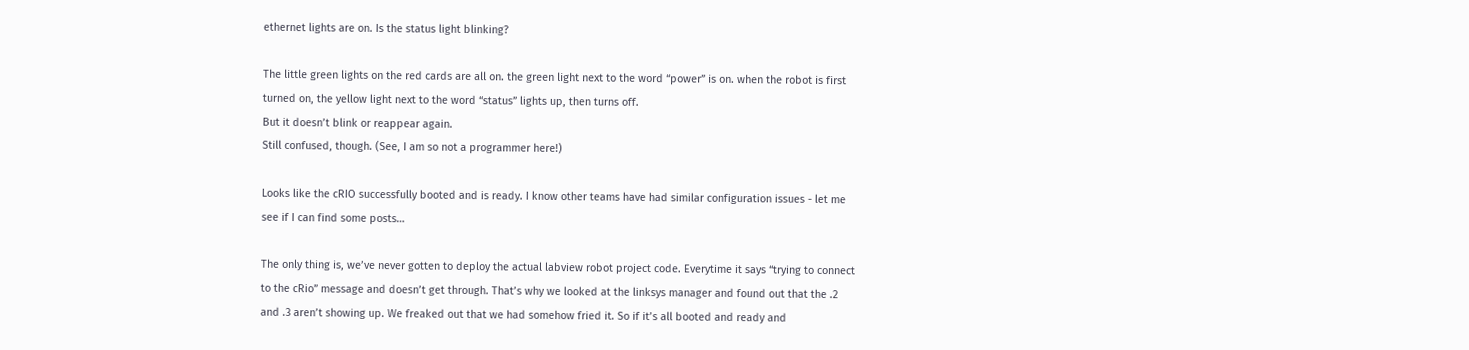ethernet lights are on. Is the status light blinking?

The little green lights on the red cards are all on. the green light next to the word “power” is on. when the robot is first turned on, the yellow light next to the word “status” lights up, then turns off.
But it doesn’t blink or reappear again.
Still confused, though. (See, I am so not a programmer here!)

Looks like the cRIO successfully booted and is ready. I know other teams have had similar configuration issues - let me see if I can find some posts…

The only thing is, we’ve never gotten to deploy the actual labview robot project code. Everytime it says “trying to connect to the cRio” message and doesn’t get through. That’s why we looked at the linksys manager and found out that the .2 and .3 aren’t showing up. We freaked out that we had somehow fried it. So if it’s all booted and ready and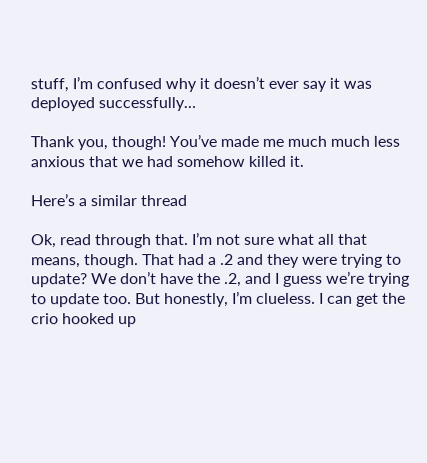stuff, I’m confused why it doesn’t ever say it was deployed successfully…

Thank you, though! You’ve made me much much less anxious that we had somehow killed it.

Here’s a similar thread

Ok, read through that. I’m not sure what all that means, though. That had a .2 and they were trying to update? We don’t have the .2, and I guess we’re trying to update too. But honestly, I’m clueless. I can get the crio hooked up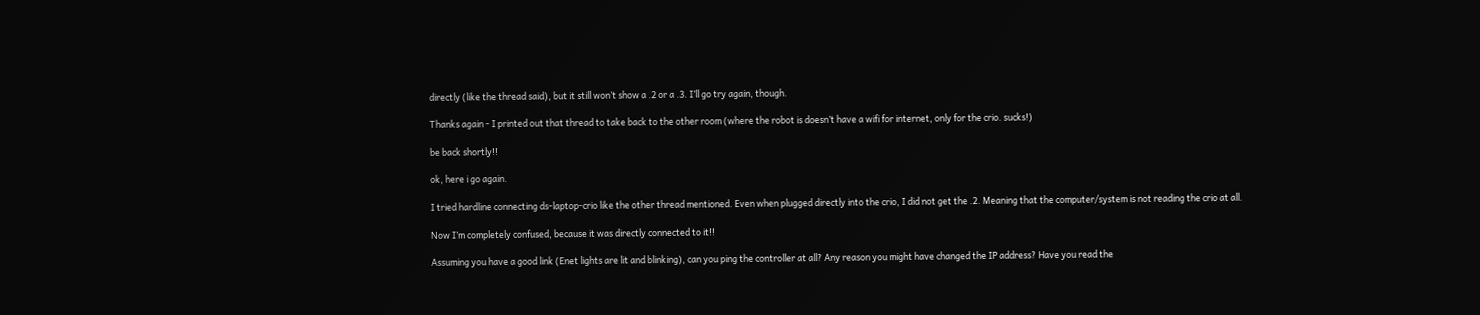directly (like the thread said), but it still won’t show a .2 or a .3. I’ll go try again, though.

Thanks again - I printed out that thread to take back to the other room (where the robot is doesn’t have a wifi for internet, only for the crio. sucks!)

be back shortly!!

ok, here i go again.

I tried hardline connecting ds-laptop-crio like the other thread mentioned. Even when plugged directly into the crio, I did not get the .2. Meaning that the computer/system is not reading the crio at all.

Now I’m completely confused, because it was directly connected to it!!

Assuming you have a good link (Enet lights are lit and blinking), can you ping the controller at all? Any reason you might have changed the IP address? Have you read the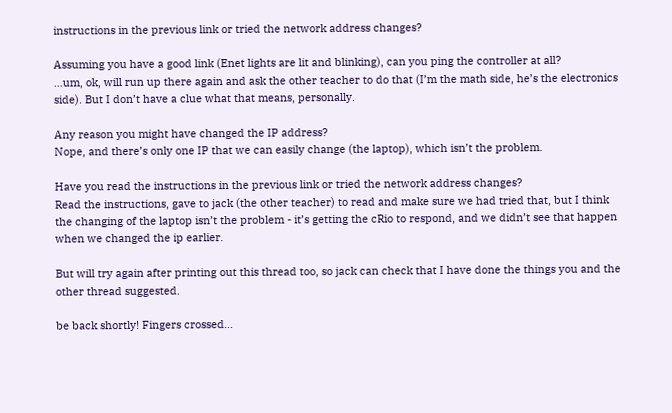instructions in the previous link or tried the network address changes?

Assuming you have a good link (Enet lights are lit and blinking), can you ping the controller at all?
…um, ok, will run up there again and ask the other teacher to do that (I’m the math side, he’s the electronics side). But I don’t have a clue what that means, personally.

Any reason you might have changed the IP address?
Nope, and there’s only one IP that we can easily change (the laptop), which isn’t the problem.

Have you read the instructions in the previous link or tried the network address changes?
Read the instructions, gave to jack (the other teacher) to read and make sure we had tried that, but I think the changing of the laptop isn’t the problem - it’s getting the cRio to respond, and we didn’t see that happen when we changed the ip earlier.

But will try again after printing out this thread too, so jack can check that I have done the things you and the other thread suggested.

be back shortly! Fingers crossed…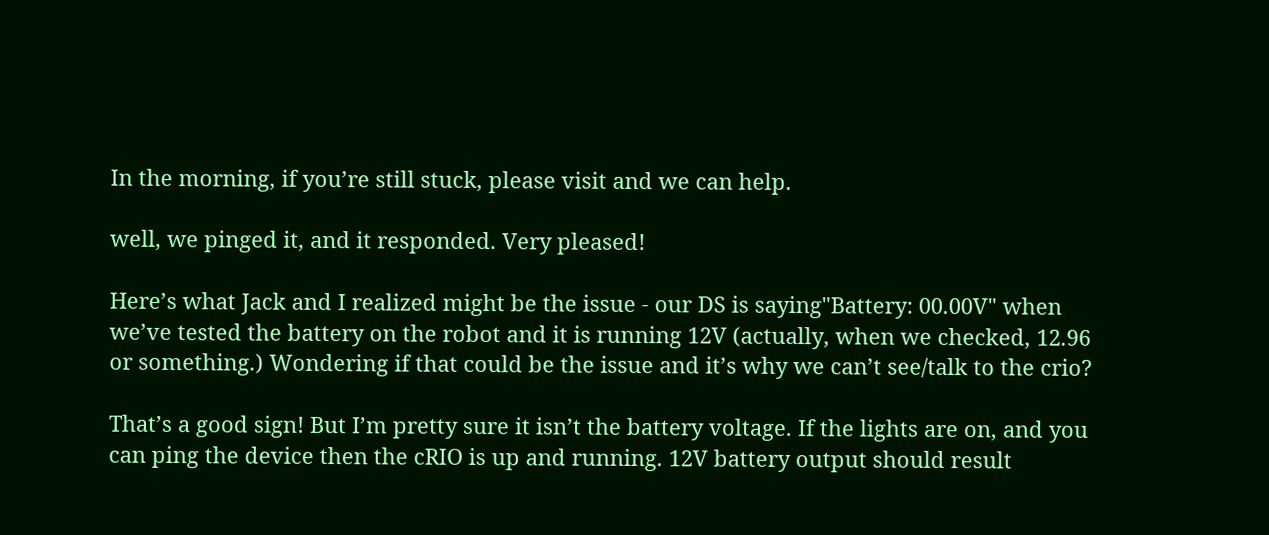In the morning, if you’re still stuck, please visit and we can help.

well, we pinged it, and it responded. Very pleased!

Here’s what Jack and I realized might be the issue - our DS is saying"Battery: 00.00V" when we’ve tested the battery on the robot and it is running 12V (actually, when we checked, 12.96 or something.) Wondering if that could be the issue and it’s why we can’t see/talk to the crio?

That’s a good sign! But I’m pretty sure it isn’t the battery voltage. If the lights are on, and you can ping the device then the cRIO is up and running. 12V battery output should result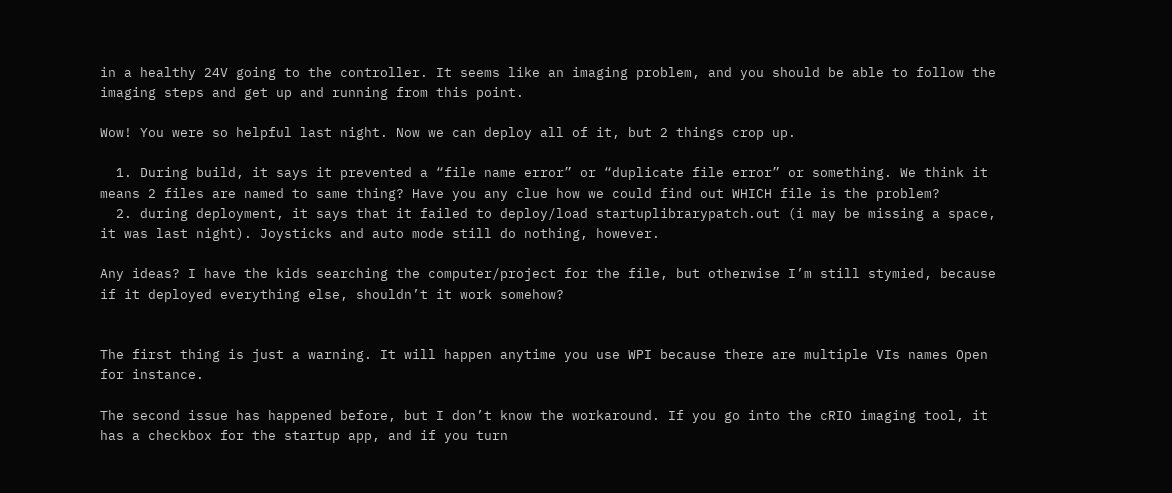in a healthy 24V going to the controller. It seems like an imaging problem, and you should be able to follow the imaging steps and get up and running from this point.

Wow! You were so helpful last night. Now we can deploy all of it, but 2 things crop up.

  1. During build, it says it prevented a “file name error” or “duplicate file error” or something. We think it means 2 files are named to same thing? Have you any clue how we could find out WHICH file is the problem?
  2. during deployment, it says that it failed to deploy/load startuplibrarypatch.out (i may be missing a space, it was last night). Joysticks and auto mode still do nothing, however.

Any ideas? I have the kids searching the computer/project for the file, but otherwise I’m still stymied, because if it deployed everything else, shouldn’t it work somehow?


The first thing is just a warning. It will happen anytime you use WPI because there are multiple VIs names Open for instance.

The second issue has happened before, but I don’t know the workaround. If you go into the cRIO imaging tool, it has a checkbox for the startup app, and if you turn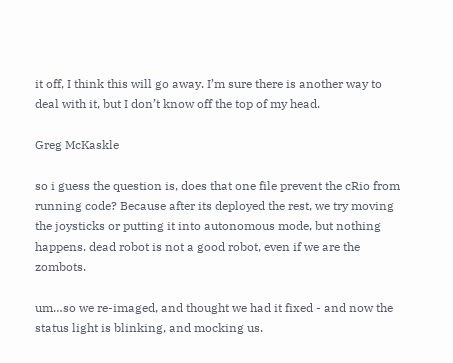it off, I think this will go away. I’m sure there is another way to deal with it, but I don’t know off the top of my head.

Greg McKaskle

so i guess the question is, does that one file prevent the cRio from running code? Because after its deployed the rest, we try moving the joysticks or putting it into autonomous mode, but nothing happens. dead robot is not a good robot, even if we are the zombots.

um…so we re-imaged, and thought we had it fixed - and now the status light is blinking, and mocking us.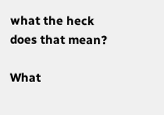what the heck does that mean?

What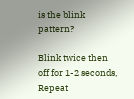is the blink pattern?

Blink twice then off for 1-2 seconds, Repeat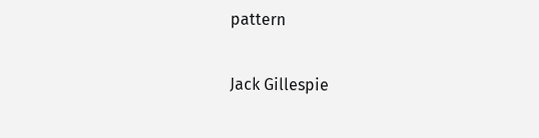pattern

Jack Gillespie